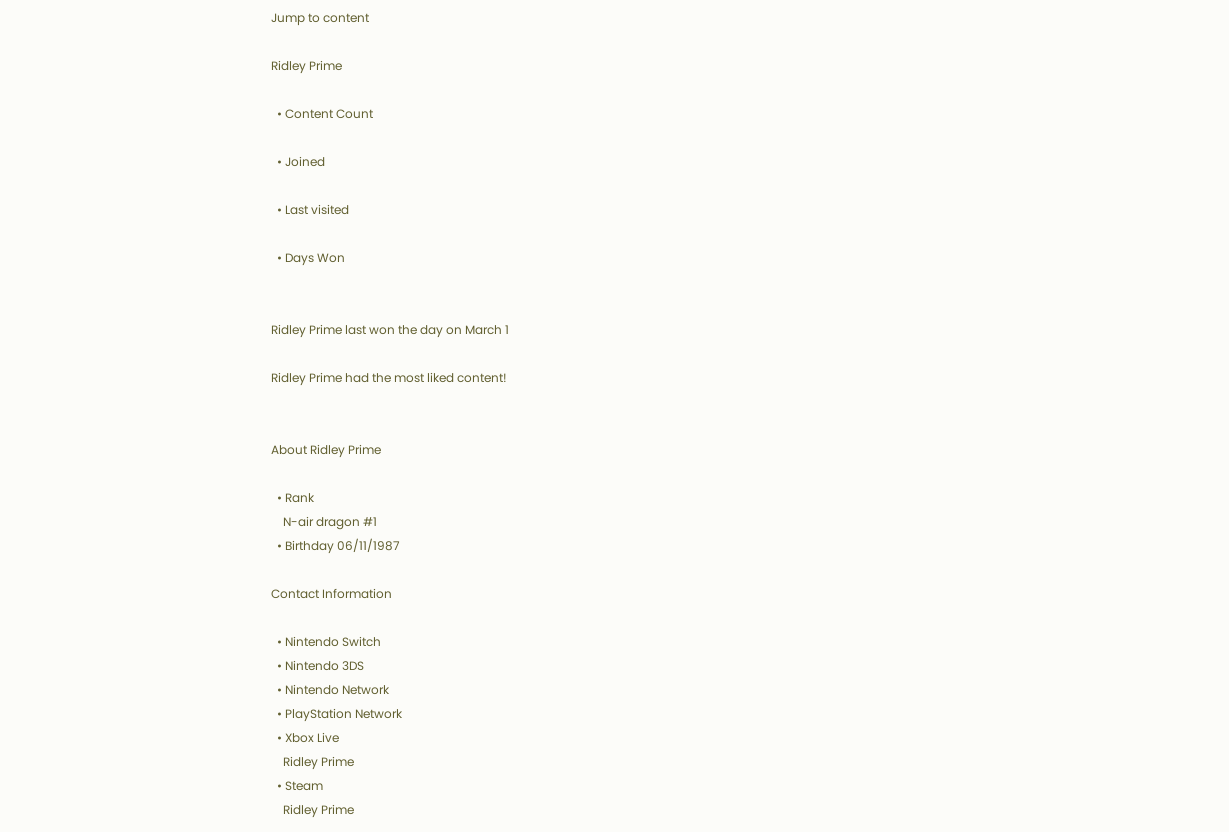Jump to content

Ridley Prime

  • Content Count

  • Joined

  • Last visited

  • Days Won


Ridley Prime last won the day on March 1

Ridley Prime had the most liked content!


About Ridley Prime

  • Rank
    N-air dragon #1
  • Birthday 06/11/1987

Contact Information

  • Nintendo Switch
  • Nintendo 3DS
  • Nintendo Network
  • PlayStation Network
  • Xbox Live
    Ridley Prime
  • Steam
    Ridley Prime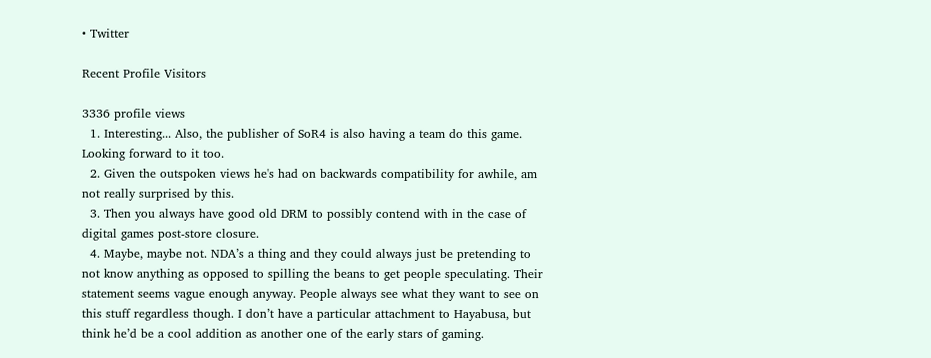• Twitter

Recent Profile Visitors

3336 profile views
  1. Interesting... Also, the publisher of SoR4 is also having a team do this game. Looking forward to it too.
  2. Given the outspoken views he's had on backwards compatibility for awhile, am not really surprised by this.
  3. Then you always have good old DRM to possibly contend with in the case of digital games post-store closure.
  4. Maybe, maybe not. NDA’s a thing and they could always just be pretending to not know anything as opposed to spilling the beans to get people speculating. Their statement seems vague enough anyway. People always see what they want to see on this stuff regardless though. I don’t have a particular attachment to Hayabusa, but think he’d be a cool addition as another one of the early stars of gaming.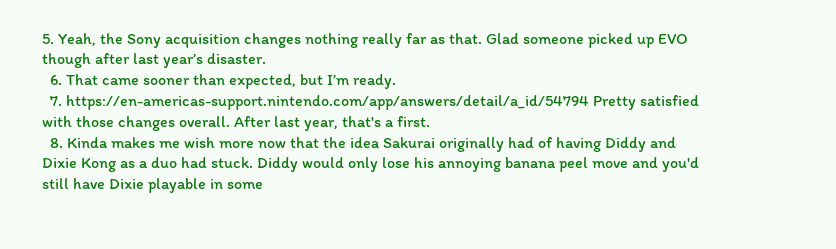5. Yeah, the Sony acquisition changes nothing really far as that. Glad someone picked up EVO though after last year’s disaster.
  6. That came sooner than expected, but I’m ready.
  7. https://en-americas-support.nintendo.com/app/answers/detail/a_id/54794 Pretty satisfied with those changes overall. After last year, that's a first.
  8. Kinda makes me wish more now that the idea Sakurai originally had of having Diddy and Dixie Kong as a duo had stuck. Diddy would only lose his annoying banana peel move and you'd still have Dixie playable in some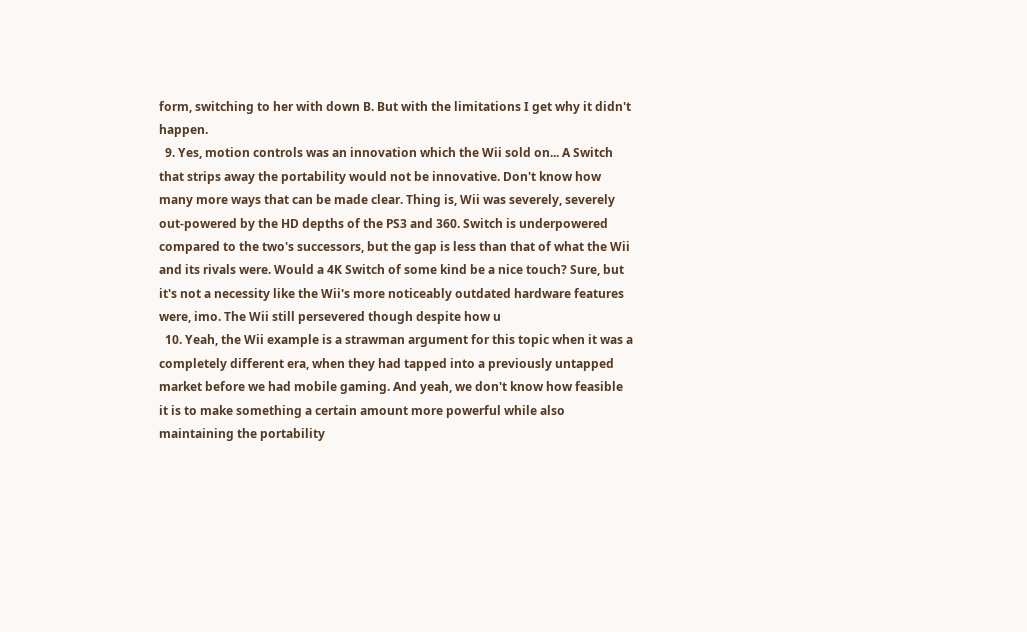form, switching to her with down B. But with the limitations I get why it didn't happen.
  9. Yes, motion controls was an innovation which the Wii sold on... A Switch that strips away the portability would not be innovative. Don't know how many more ways that can be made clear. Thing is, Wii was severely, severely out-powered by the HD depths of the PS3 and 360. Switch is underpowered compared to the two's successors, but the gap is less than that of what the Wii and its rivals were. Would a 4K Switch of some kind be a nice touch? Sure, but it's not a necessity like the Wii's more noticeably outdated hardware features were, imo. The Wii still persevered though despite how u
  10. Yeah, the Wii example is a strawman argument for this topic when it was a completely different era, when they had tapped into a previously untapped market before we had mobile gaming. And yeah, we don't know how feasible it is to make something a certain amount more powerful while also maintaining the portability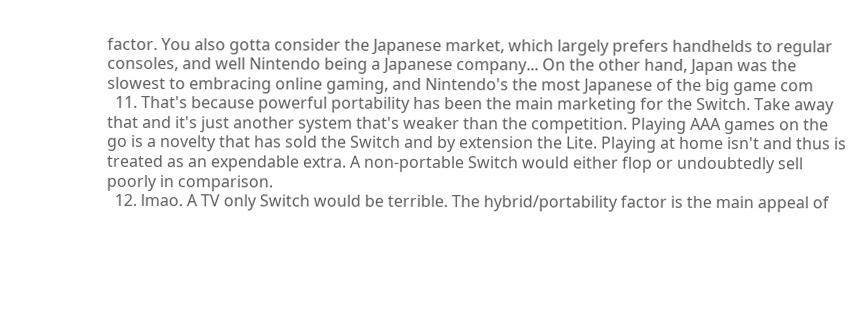factor. You also gotta consider the Japanese market, which largely prefers handhelds to regular consoles, and well Nintendo being a Japanese company... On the other hand, Japan was the slowest to embracing online gaming, and Nintendo's the most Japanese of the big game com
  11. That's because powerful portability has been the main marketing for the Switch. Take away that and it's just another system that's weaker than the competition. Playing AAA games on the go is a novelty that has sold the Switch and by extension the Lite. Playing at home isn't and thus is treated as an expendable extra. A non-portable Switch would either flop or undoubtedly sell poorly in comparison.
  12. lmao. A TV only Switch would be terrible. The hybrid/portability factor is the main appeal of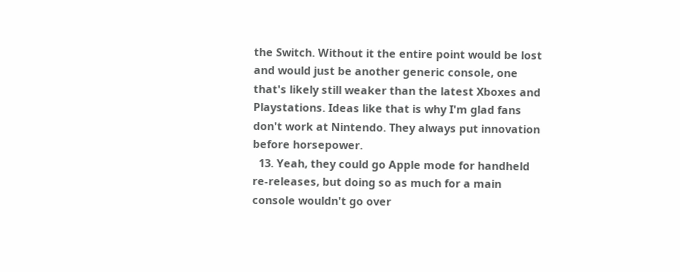the Switch. Without it the entire point would be lost and would just be another generic console, one that's likely still weaker than the latest Xboxes and Playstations. Ideas like that is why I'm glad fans don't work at Nintendo. They always put innovation before horsepower.
  13. Yeah, they could go Apple mode for handheld re-releases, but doing so as much for a main console wouldn't go over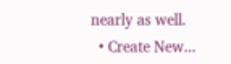nearly as well.
  • Create New...